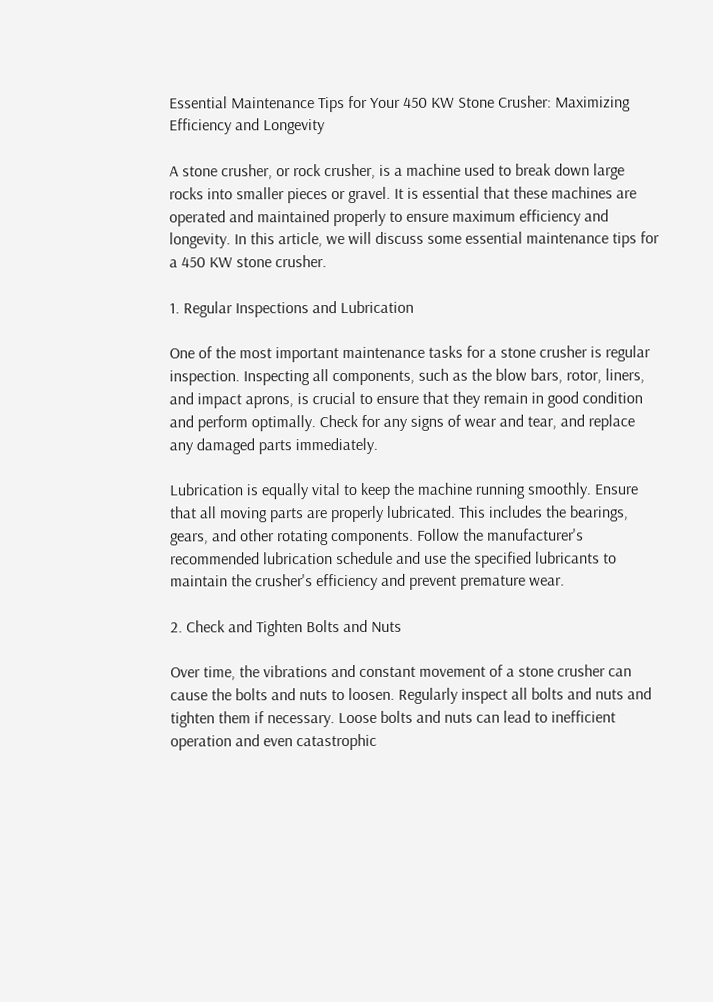Essential Maintenance Tips for Your 450 KW Stone Crusher: Maximizing Efficiency and Longevity

A stone crusher, or rock crusher, is a machine used to break down large rocks into smaller pieces or gravel. It is essential that these machines are operated and maintained properly to ensure maximum efficiency and longevity. In this article, we will discuss some essential maintenance tips for a 450 KW stone crusher.

1. Regular Inspections and Lubrication

One of the most important maintenance tasks for a stone crusher is regular inspection. Inspecting all components, such as the blow bars, rotor, liners, and impact aprons, is crucial to ensure that they remain in good condition and perform optimally. Check for any signs of wear and tear, and replace any damaged parts immediately.

Lubrication is equally vital to keep the machine running smoothly. Ensure that all moving parts are properly lubricated. This includes the bearings, gears, and other rotating components. Follow the manufacturer's recommended lubrication schedule and use the specified lubricants to maintain the crusher's efficiency and prevent premature wear.

2. Check and Tighten Bolts and Nuts

Over time, the vibrations and constant movement of a stone crusher can cause the bolts and nuts to loosen. Regularly inspect all bolts and nuts and tighten them if necessary. Loose bolts and nuts can lead to inefficient operation and even catastrophic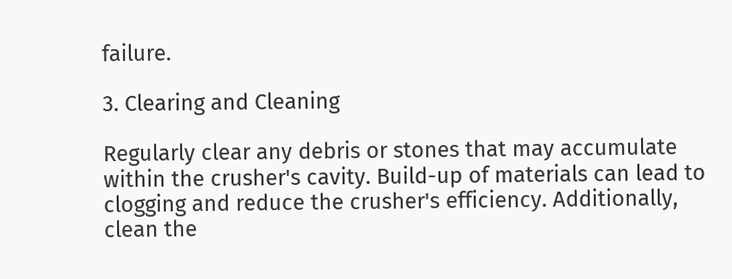failure.

3. Clearing and Cleaning

Regularly clear any debris or stones that may accumulate within the crusher's cavity. Build-up of materials can lead to clogging and reduce the crusher's efficiency. Additionally, clean the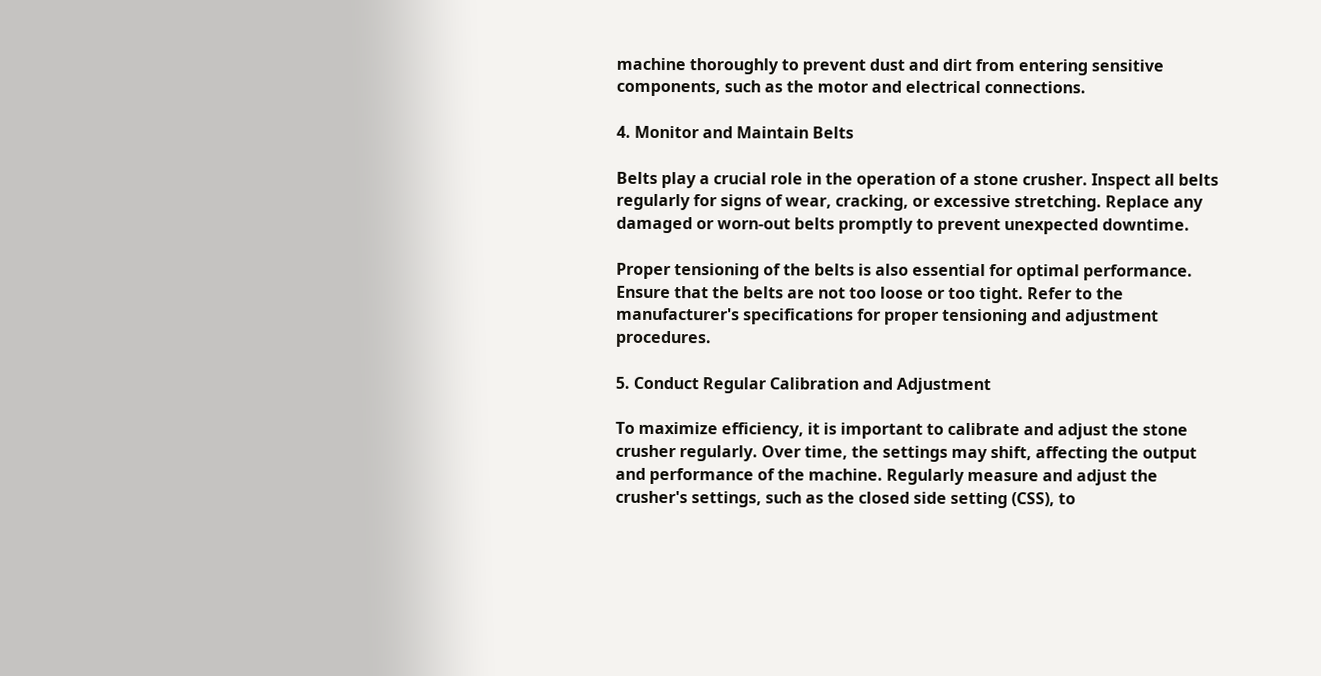machine thoroughly to prevent dust and dirt from entering sensitive components, such as the motor and electrical connections.

4. Monitor and Maintain Belts

Belts play a crucial role in the operation of a stone crusher. Inspect all belts regularly for signs of wear, cracking, or excessive stretching. Replace any damaged or worn-out belts promptly to prevent unexpected downtime.

Proper tensioning of the belts is also essential for optimal performance. Ensure that the belts are not too loose or too tight. Refer to the manufacturer's specifications for proper tensioning and adjustment procedures.

5. Conduct Regular Calibration and Adjustment

To maximize efficiency, it is important to calibrate and adjust the stone crusher regularly. Over time, the settings may shift, affecting the output and performance of the machine. Regularly measure and adjust the crusher's settings, such as the closed side setting (CSS), to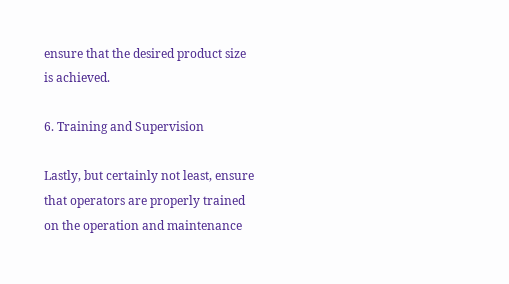ensure that the desired product size is achieved.

6. Training and Supervision

Lastly, but certainly not least, ensure that operators are properly trained on the operation and maintenance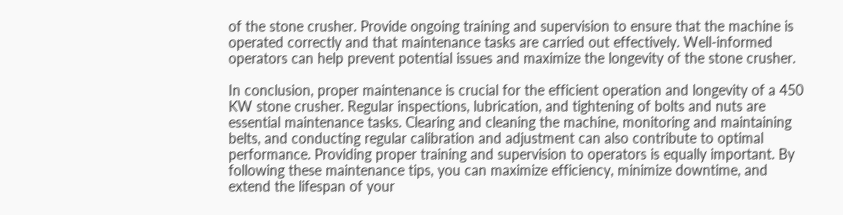of the stone crusher. Provide ongoing training and supervision to ensure that the machine is operated correctly and that maintenance tasks are carried out effectively. Well-informed operators can help prevent potential issues and maximize the longevity of the stone crusher.

In conclusion, proper maintenance is crucial for the efficient operation and longevity of a 450 KW stone crusher. Regular inspections, lubrication, and tightening of bolts and nuts are essential maintenance tasks. Clearing and cleaning the machine, monitoring and maintaining belts, and conducting regular calibration and adjustment can also contribute to optimal performance. Providing proper training and supervision to operators is equally important. By following these maintenance tips, you can maximize efficiency, minimize downtime, and extend the lifespan of your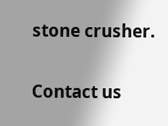stone crusher.

Contact us